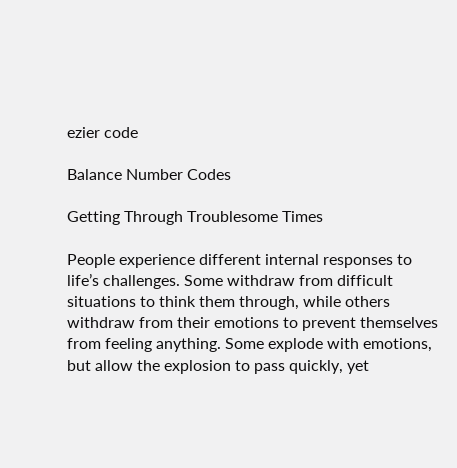ezier code

Balance Number Codes

Getting Through Troublesome Times

People experience different internal responses to life’s challenges. Some withdraw from difficult situations to think them through, while others withdraw from their emotions to prevent themselves from feeling anything. Some explode with emotions, but allow the explosion to pass quickly, yet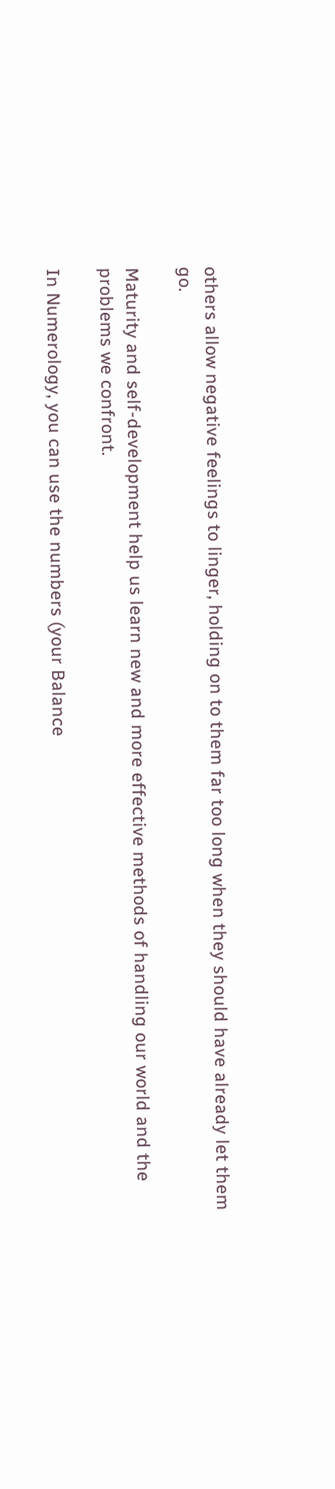others allow negative feelings to linger, holding on to them far too long when they should have already let them go.

Maturity and self-development help us learn new and more effective methods of handling our world and the problems we confront.

In Numerology, you can use the numbers (your Balance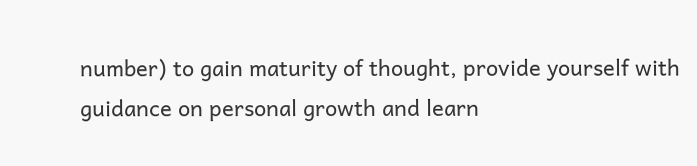number) to gain maturity of thought, provide yourself with guidance on personal growth and learn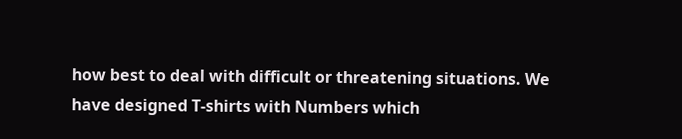how best to deal with difficult or threatening situations. We have designed T-shirts with Numbers which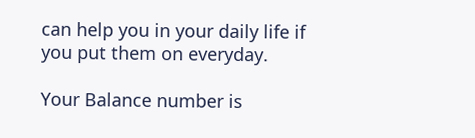can help you in your daily life if you put them on everyday.

Your Balance number is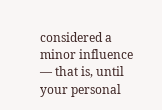considered a minor influence — that is, until your personal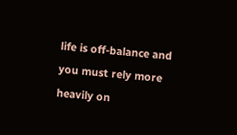life is off-balance and you must rely more heavily on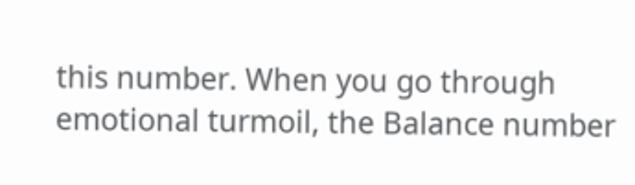this number. When you go through emotional turmoil, the Balance number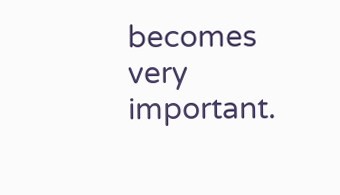becomes very important.